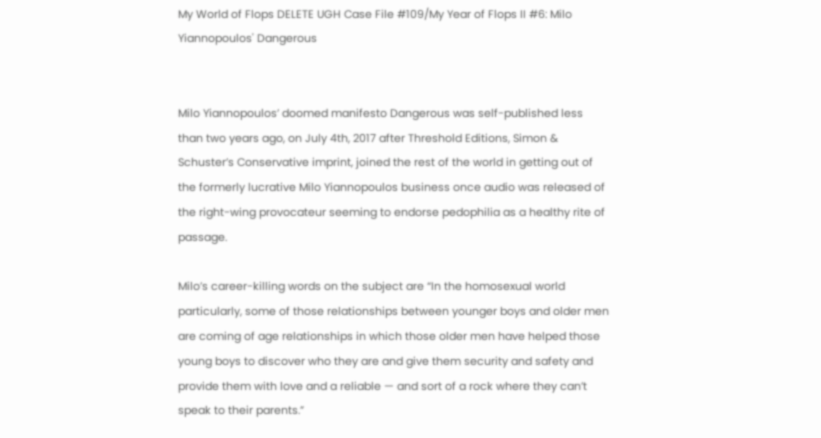My World of Flops DELETE UGH Case File #109/My Year of Flops II #6: Milo Yiannopoulos' Dangerous


Milo Yiannopoulos’ doomed manifesto Dangerous was self-published less than two years ago, on July 4th, 2017 after Threshold Editions, Simon & Schuster’s Conservative imprint, joined the rest of the world in getting out of the formerly lucrative Milo Yiannopoulos business once audio was released of the right-wing provocateur seeming to endorse pedophilia as a healthy rite of passage.

Milo’s career-killing words on the subject are “In the homosexual world particularly, some of those relationships between younger boys and older men are coming of age relationships in which those older men have helped those young boys to discover who they are and give them security and safety and provide them with love and a reliable — and sort of a rock where they can’t speak to their parents.”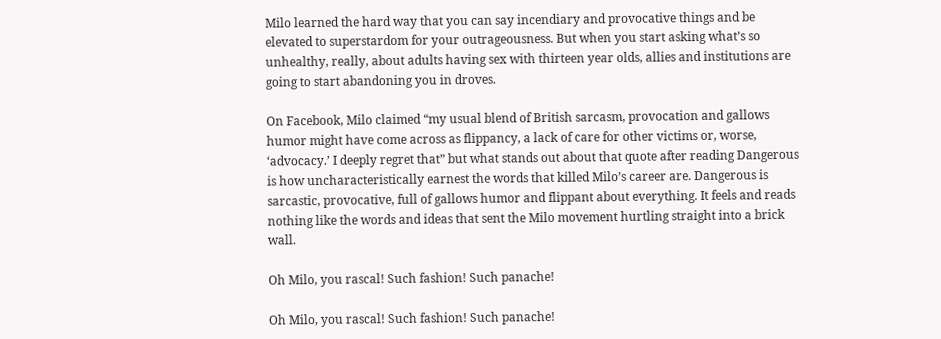Milo learned the hard way that you can say incendiary and provocative things and be elevated to superstardom for your outrageousness. But when you start asking what’s so unhealthy, really, about adults having sex with thirteen year olds, allies and institutions are going to start abandoning you in droves.

On Facebook, Milo claimed “my usual blend of British sarcasm, provocation and gallows humor might have come across as flippancy, a lack of care for other victims or, worse, ‘advocacy.’ I deeply regret that” but what stands out about that quote after reading Dangerous is how uncharacteristically earnest the words that killed Milo’s career are. Dangerous is sarcastic, provocative, full of gallows humor and flippant about everything. It feels and reads nothing like the words and ideas that sent the Milo movement hurtling straight into a brick wall.

Oh Milo, you rascal! Such fashion! Such panache!

Oh Milo, you rascal! Such fashion! Such panache!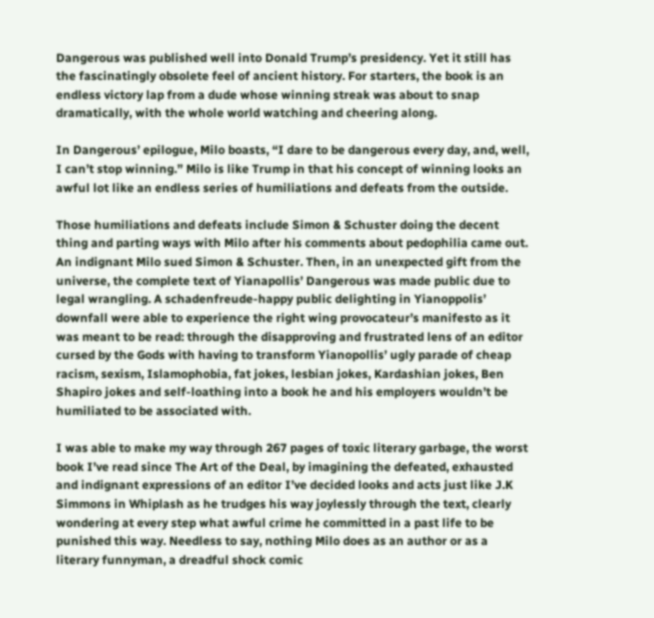Dangerous was published well into Donald Trump’s presidency. Yet it still has the fascinatingly obsolete feel of ancient history. For starters, the book is an endless victory lap from a dude whose winning streak was about to snap dramatically, with the whole world watching and cheering along.

In Dangerous’ epilogue, Milo boasts, “I dare to be dangerous every day, and, well, I can’t stop winning.” Milo is like Trump in that his concept of winning looks an awful lot like an endless series of humiliations and defeats from the outside.

Those humiliations and defeats include Simon & Schuster doing the decent thing and parting ways with Milo after his comments about pedophilia came out. An indignant Milo sued Simon & Schuster. Then, in an unexpected gift from the universe, the complete text of Yianapollis’ Dangerous was made public due to legal wrangling. A schadenfreude-happy public delighting in Yianoppolis’ downfall were able to experience the right wing provocateur’s manifesto as it was meant to be read: through the disapproving and frustrated lens of an editor cursed by the Gods with having to transform Yianopollis’ ugly parade of cheap racism, sexism, Islamophobia, fat jokes, lesbian jokes, Kardashian jokes, Ben Shapiro jokes and self-loathing into a book he and his employers wouldn’t be humiliated to be associated with.

I was able to make my way through 267 pages of toxic literary garbage, the worst book I’ve read since The Art of the Deal, by imagining the defeated, exhausted and indignant expressions of an editor I’ve decided looks and acts just like J.K Simmons in Whiplash as he trudges his way joylessly through the text, clearly wondering at every step what awful crime he committed in a past life to be punished this way. Needless to say, nothing Milo does as an author or as a literary funnyman, a dreadful shock comic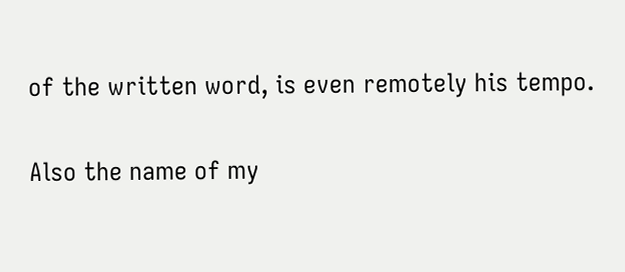of the written word, is even remotely his tempo.

Also the name of my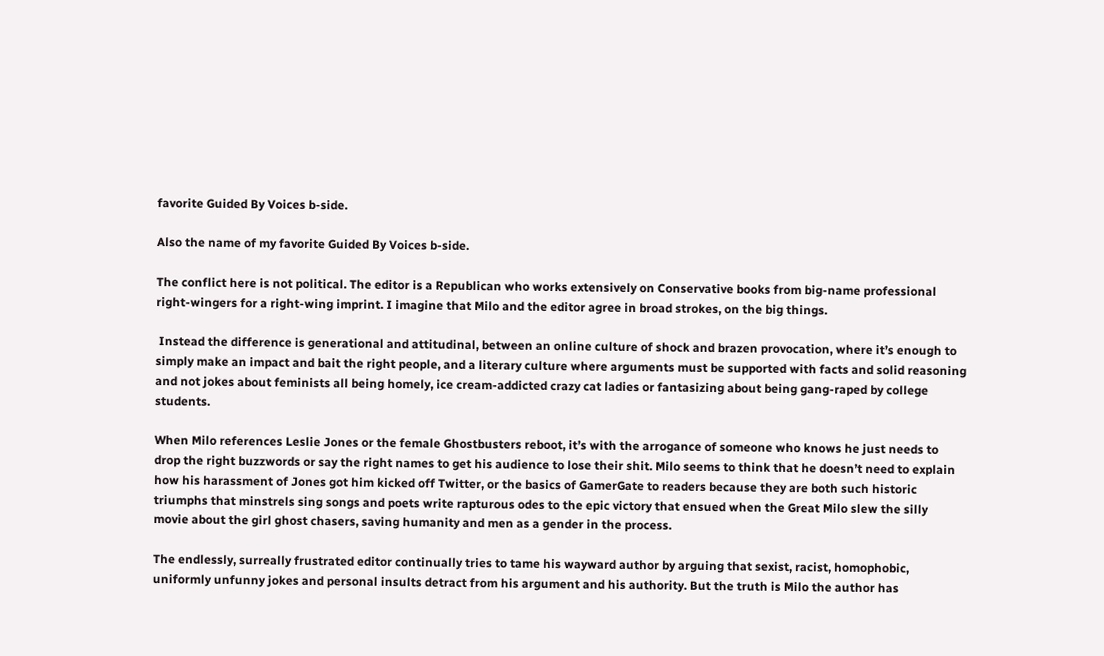favorite Guided By Voices b-side.

Also the name of my favorite Guided By Voices b-side.

The conflict here is not political. The editor is a Republican who works extensively on Conservative books from big-name professional right-wingers for a right-wing imprint. I imagine that Milo and the editor agree in broad strokes, on the big things.

 Instead the difference is generational and attitudinal, between an online culture of shock and brazen provocation, where it’s enough to simply make an impact and bait the right people, and a literary culture where arguments must be supported with facts and solid reasoning and not jokes about feminists all being homely, ice cream-addicted crazy cat ladies or fantasizing about being gang-raped by college students.

When Milo references Leslie Jones or the female Ghostbusters reboot, it’s with the arrogance of someone who knows he just needs to drop the right buzzwords or say the right names to get his audience to lose their shit. Milo seems to think that he doesn’t need to explain how his harassment of Jones got him kicked off Twitter, or the basics of GamerGate to readers because they are both such historic triumphs that minstrels sing songs and poets write rapturous odes to the epic victory that ensued when the Great Milo slew the silly movie about the girl ghost chasers, saving humanity and men as a gender in the process.

The endlessly, surreally frustrated editor continually tries to tame his wayward author by arguing that sexist, racist, homophobic, uniformly unfunny jokes and personal insults detract from his argument and his authority. But the truth is Milo the author has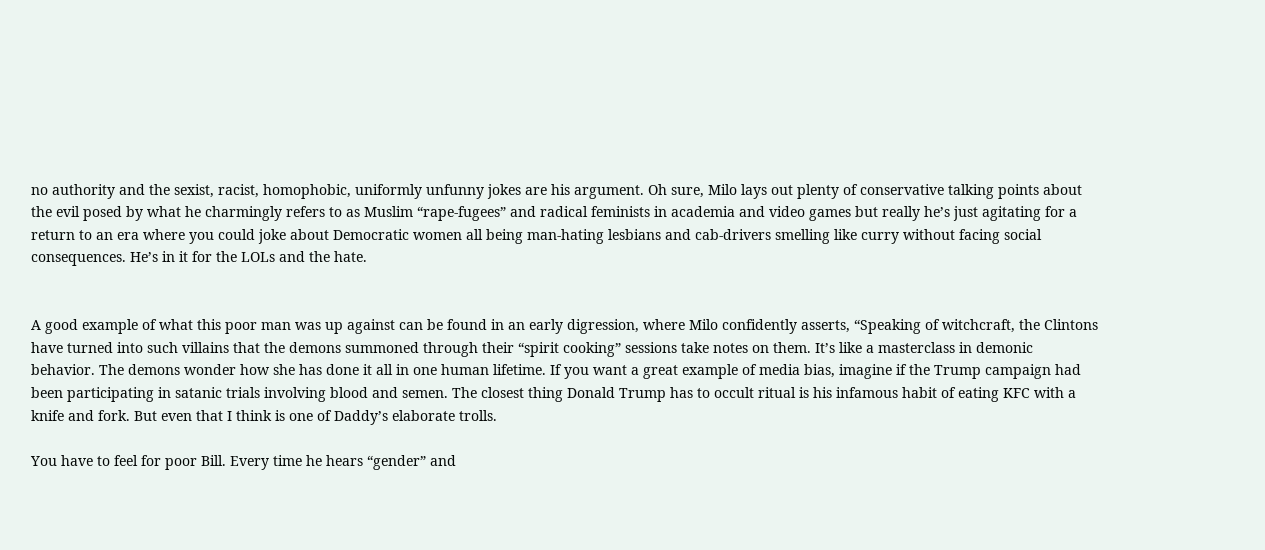no authority and the sexist, racist, homophobic, uniformly unfunny jokes are his argument. Oh sure, Milo lays out plenty of conservative talking points about the evil posed by what he charmingly refers to as Muslim “rape-fugees” and radical feminists in academia and video games but really he’s just agitating for a return to an era where you could joke about Democratic women all being man-hating lesbians and cab-drivers smelling like curry without facing social consequences. He’s in it for the LOLs and the hate.


A good example of what this poor man was up against can be found in an early digression, where Milo confidently asserts, “Speaking of witchcraft, the Clintons have turned into such villains that the demons summoned through their “spirit cooking” sessions take notes on them. It’s like a masterclass in demonic behavior. The demons wonder how she has done it all in one human lifetime. If you want a great example of media bias, imagine if the Trump campaign had been participating in satanic trials involving blood and semen. The closest thing Donald Trump has to occult ritual is his infamous habit of eating KFC with a knife and fork. But even that I think is one of Daddy’s elaborate trolls.

You have to feel for poor Bill. Every time he hears “gender” and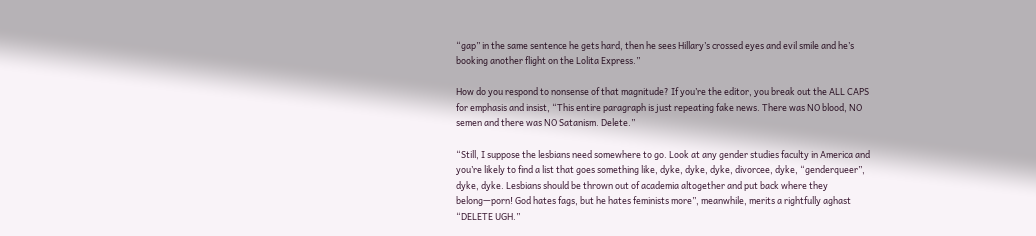“gap” in the same sentence he gets hard, then he sees Hillary’s crossed eyes and evil smile and he’s booking another flight on the Lolita Express.”

How do you respond to nonsense of that magnitude? If you’re the editor, you break out the ALL CAPS for emphasis and insist, “This entire paragraph is just repeating fake news. There was NO blood, NO semen and there was NO Satanism. Delete.”

“Still, I suppose the lesbians need somewhere to go. Look at any gender studies faculty in America and you’re likely to find a list that goes something like, dyke, dyke, dyke, divorcee, dyke, “genderqueer”, dyke, dyke. Lesbians should be thrown out of academia altogether and put back where they belong—porn! God hates fags, but he hates feminists more”, meanwhile, merits a rightfully aghast “DELETE UGH.”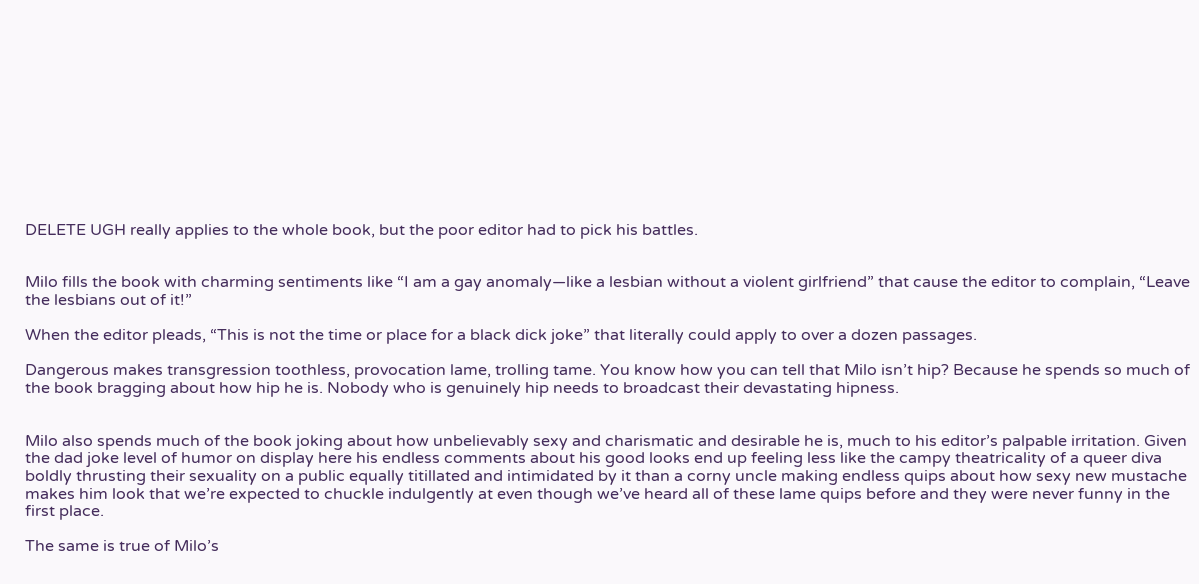DELETE UGH really applies to the whole book, but the poor editor had to pick his battles.


Milo fills the book with charming sentiments like “I am a gay anomaly—like a lesbian without a violent girlfriend” that cause the editor to complain, “Leave the lesbians out of it!”

When the editor pleads, “This is not the time or place for a black dick joke” that literally could apply to over a dozen passages.

Dangerous makes transgression toothless, provocation lame, trolling tame. You know how you can tell that Milo isn’t hip? Because he spends so much of the book bragging about how hip he is. Nobody who is genuinely hip needs to broadcast their devastating hipness.


Milo also spends much of the book joking about how unbelievably sexy and charismatic and desirable he is, much to his editor’s palpable irritation. Given the dad joke level of humor on display here his endless comments about his good looks end up feeling less like the campy theatricality of a queer diva boldly thrusting their sexuality on a public equally titillated and intimidated by it than a corny uncle making endless quips about how sexy new mustache makes him look that we’re expected to chuckle indulgently at even though we’ve heard all of these lame quips before and they were never funny in the first place.

The same is true of Milo’s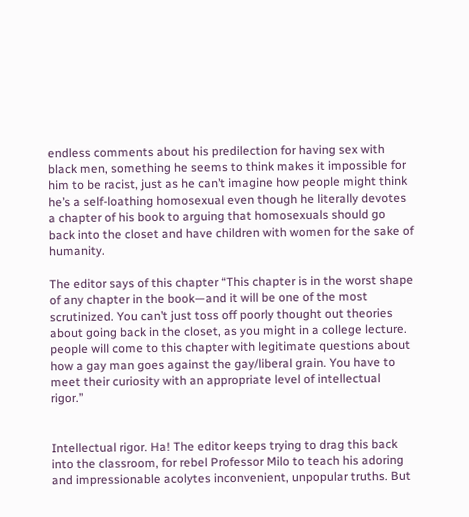endless comments about his predilection for having sex with black men, something he seems to think makes it impossible for him to be racist, just as he can’t imagine how people might think he’s a self-loathing homosexual even though he literally devotes a chapter of his book to arguing that homosexuals should go back into the closet and have children with women for the sake of humanity.

The editor says of this chapter “This chapter is in the worst shape of any chapter in the book—and it will be one of the most scrutinized. You can’t just toss off poorly thought out theories about going back in the closet, as you might in a college lecture. people will come to this chapter with legitimate questions about how a gay man goes against the gay/liberal grain. You have to meet their curiosity with an appropriate level of intellectual rigor.”


Intellectual rigor. Ha! The editor keeps trying to drag this back into the classroom, for rebel Professor Milo to teach his adoring and impressionable acolytes inconvenient, unpopular truths. But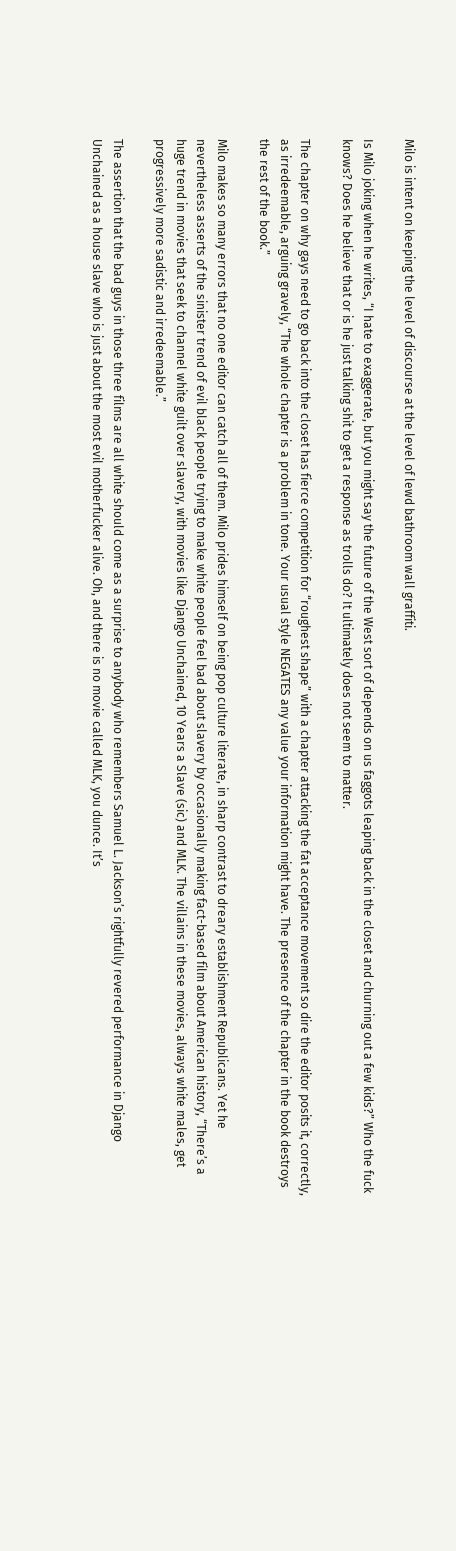Milo is intent on keeping the level of discourse at the level of lewd bathroom wall graffiti.

Is Milo joking when he writes, “I hate to exaggerate, but you might say the future of the West sort of depends on us faggots leaping back in the closet and churning out a few kids?” Who the fuck knows? Does he believe that or is he just talking shit to get a response as trolls do? It ultimately does not seem to matter.

The chapter on why gays need to go back into the closet has fierce competition for “roughest shape” with a chapter attacking the fat acceptance movement so dire the editor posits it, correctly, as irredeemable, arguing gravely, “The whole chapter is a problem in tone. Your usual style NEGATES any value your information might have. The presence of the chapter in the book destroys the rest of the book.”

Milo makes so many errors that no one editor can catch all of them. Milo prides himself on being pop culture literate, in sharp contrast to dreary establishment Republicans. Yet he nevertheless asserts of the sinister trend of evil black people trying to make white people feel bad about slavery by occasionally making fact-based film about American history, “There’s a huge trend in movies that seek to channel white guilt over slavery, with movies like Django Unchained, 10 Years a Slave (sic) and MLK. The villains in these movies, always white males, get progressively more sadistic and irredeemable.”

The assertion that the bad guys in those three films are all white should come as a surprise to anybody who remembers Samuel L. Jackson’s rightfully revered performance in Django Unchained as a house slave who is just about the most evil motherfucker alive. Oh, and there is no movie called MLK, you dunce. It’s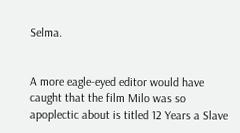Selma.


A more eagle-eyed editor would have caught that the film Milo was so apoplectic about is titled 12 Years a Slave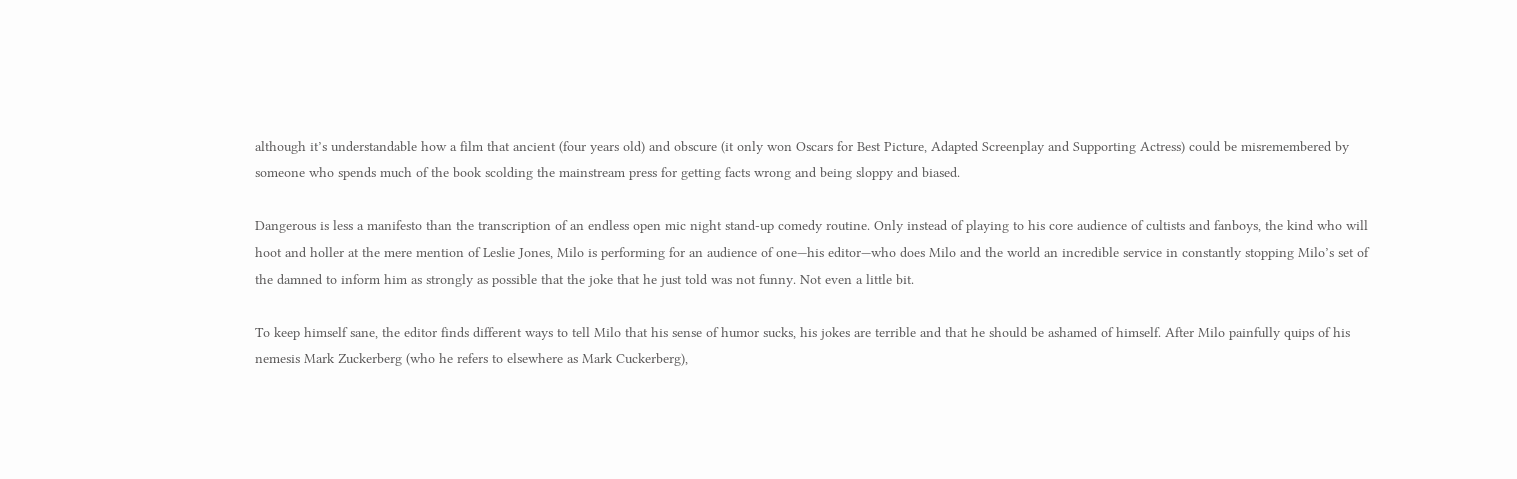although it’s understandable how a film that ancient (four years old) and obscure (it only won Oscars for Best Picture, Adapted Screenplay and Supporting Actress) could be misremembered by someone who spends much of the book scolding the mainstream press for getting facts wrong and being sloppy and biased.

Dangerous is less a manifesto than the transcription of an endless open mic night stand-up comedy routine. Only instead of playing to his core audience of cultists and fanboys, the kind who will hoot and holler at the mere mention of Leslie Jones, Milo is performing for an audience of one—his editor—who does Milo and the world an incredible service in constantly stopping Milo’s set of the damned to inform him as strongly as possible that the joke that he just told was not funny. Not even a little bit.

To keep himself sane, the editor finds different ways to tell Milo that his sense of humor sucks, his jokes are terrible and that he should be ashamed of himself. After Milo painfully quips of his nemesis Mark Zuckerberg (who he refers to elsewhere as Mark Cuckerberg),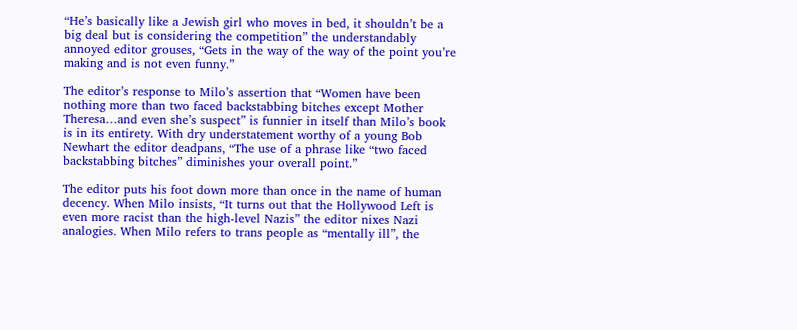“He’s basically like a Jewish girl who moves in bed, it shouldn’t be a big deal but is considering the competition” the understandably annoyed editor grouses, “Gets in the way of the way of the point you’re making and is not even funny.”

The editor’s response to Milo’s assertion that “Women have been nothing more than two faced backstabbing bitches except Mother Theresa…and even she’s suspect” is funnier in itself than Milo’s book is in its entirety. With dry understatement worthy of a young Bob Newhart the editor deadpans, “The use of a phrase like “two faced backstabbing bitches” diminishes your overall point.”

The editor puts his foot down more than once in the name of human decency. When Milo insists, “It turns out that the Hollywood Left is even more racist than the high-level Nazis” the editor nixes Nazi analogies. When Milo refers to trans people as “mentally ill”, the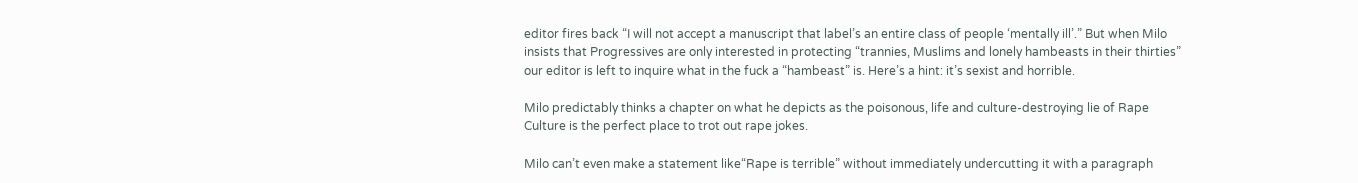editor fires back “I will not accept a manuscript that label’s an entire class of people ‘mentally ill’.” But when Milo insists that Progressives are only interested in protecting “trannies, Muslims and lonely hambeasts in their thirties” our editor is left to inquire what in the fuck a “hambeast” is. Here’s a hint: it’s sexist and horrible.

Milo predictably thinks a chapter on what he depicts as the poisonous, life and culture-destroying lie of Rape Culture is the perfect place to trot out rape jokes.

Milo can’t even make a statement like“Rape is terrible” without immediately undercutting it with a paragraph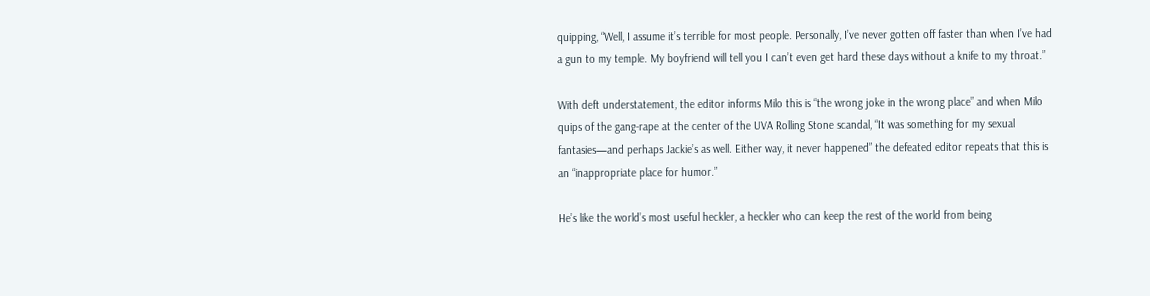quipping, “Well, I assume it’s terrible for most people. Personally, I’ve never gotten off faster than when I’ve had a gun to my temple. My boyfriend will tell you I can’t even get hard these days without a knife to my throat.”

With deft understatement, the editor informs Milo this is “the wrong joke in the wrong place” and when Milo quips of the gang-rape at the center of the UVA Rolling Stone scandal, “It was something for my sexual fantasies—and perhaps Jackie’s as well. Either way, it never happened” the defeated editor repeats that this is an “inappropriate place for humor.”

He’s like the world’s most useful heckler, a heckler who can keep the rest of the world from being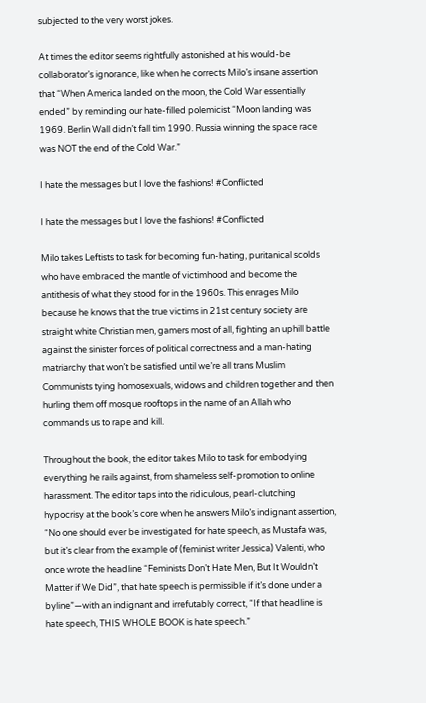subjected to the very worst jokes.

At times the editor seems rightfully astonished at his would-be collaborator’s ignorance, like when he corrects Milo’s insane assertion that “When America landed on the moon, the Cold War essentially ended” by reminding our hate-filled polemicist “Moon landing was 1969. Berlin Wall didn’t fall tim 1990. Russia winning the space race was NOT the end of the Cold War.”

I hate the messages but I love the fashions! #Conflicted

I hate the messages but I love the fashions! #Conflicted

Milo takes Leftists to task for becoming fun-hating, puritanical scolds who have embraced the mantle of victimhood and become the antithesis of what they stood for in the 1960s. This enrages Milo because he knows that the true victims in 21st century society are straight white Christian men, gamers most of all, fighting an uphill battle against the sinister forces of political correctness and a man-hating matriarchy that won’t be satisfied until we’re all trans Muslim Communists tying homosexuals, widows and children together and then hurling them off mosque rooftops in the name of an Allah who commands us to rape and kill.

Throughout the book, the editor takes Milo to task for embodying everything he rails against, from shameless self-promotion to online harassment. The editor taps into the ridiculous, pearl-clutching hypocrisy at the book’s core when he answers Milo’s indignant assertion, “No one should ever be investigated for hate speech, as Mustafa was, but it’s clear from the example of (feminist writer Jessica) Valenti, who once wrote the headline “Feminists Don’t Hate Men, But It Wouldn’t Matter if We Did”, that hate speech is permissible if it’s done under a byline”—with an indignant and irrefutably correct, “If that headline is hate speech, THIS WHOLE BOOK is hate speech.”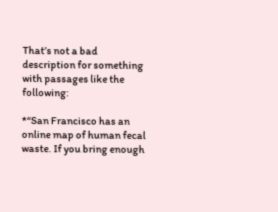That’s not a bad description for something with passages like the following:

*“San Francisco has an online map of human fecal waste. If you bring enough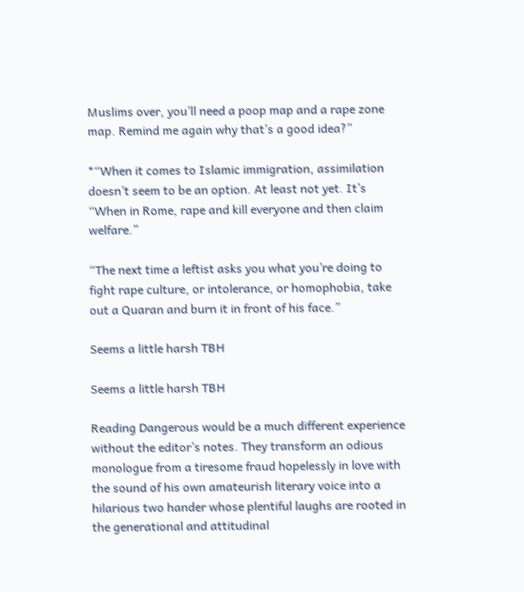Muslims over, you’ll need a poop map and a rape zone map. Remind me again why that’s a good idea?”

*“When it comes to Islamic immigration, assimilation doesn’t seem to be an option. At least not yet. It’s “When in Rome, rape and kill everyone and then claim welfare.”

“The next time a leftist asks you what you’re doing to fight rape culture, or intolerance, or homophobia, take out a Quaran and burn it in front of his face.”

Seems a little harsh TBH

Seems a little harsh TBH

Reading Dangerous would be a much different experience without the editor’s notes. They transform an odious monologue from a tiresome fraud hopelessly in love with the sound of his own amateurish literary voice into a hilarious two hander whose plentiful laughs are rooted in the generational and attitudinal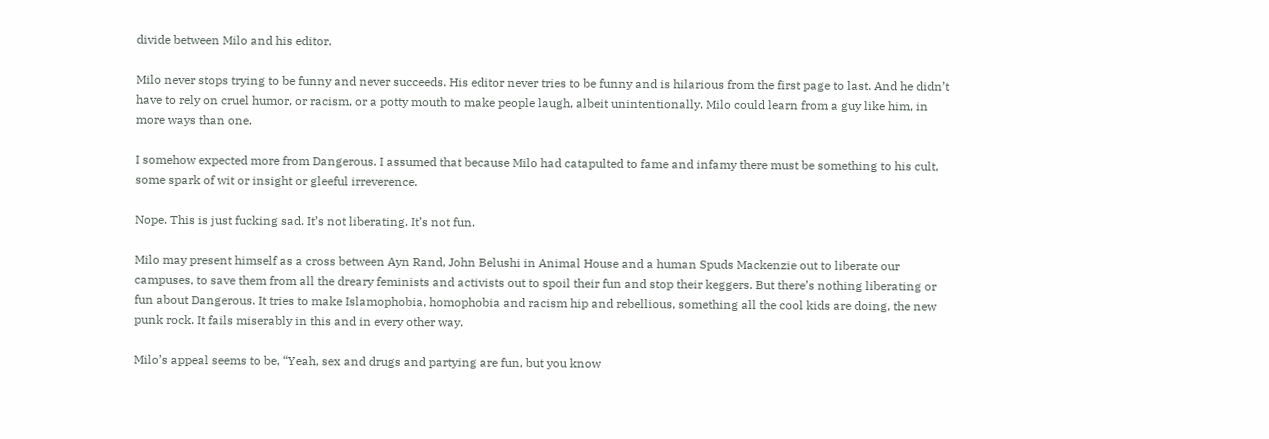divide between Milo and his editor.

Milo never stops trying to be funny and never succeeds. His editor never tries to be funny and is hilarious from the first page to last. And he didn’t have to rely on cruel humor, or racism, or a potty mouth to make people laugh, albeit unintentionally. Milo could learn from a guy like him, in more ways than one.

I somehow expected more from Dangerous. I assumed that because Milo had catapulted to fame and infamy there must be something to his cult, some spark of wit or insight or gleeful irreverence.

Nope. This is just fucking sad. It’s not liberating. It’s not fun.

Milo may present himself as a cross between Ayn Rand, John Belushi in Animal House and a human Spuds Mackenzie out to liberate our campuses, to save them from all the dreary feminists and activists out to spoil their fun and stop their keggers. But there’s nothing liberating or fun about Dangerous. It tries to make Islamophobia, homophobia and racism hip and rebellious, something all the cool kids are doing, the new punk rock. It fails miserably in this and in every other way.

Milo’s appeal seems to be, “Yeah, sex and drugs and partying are fun, but you know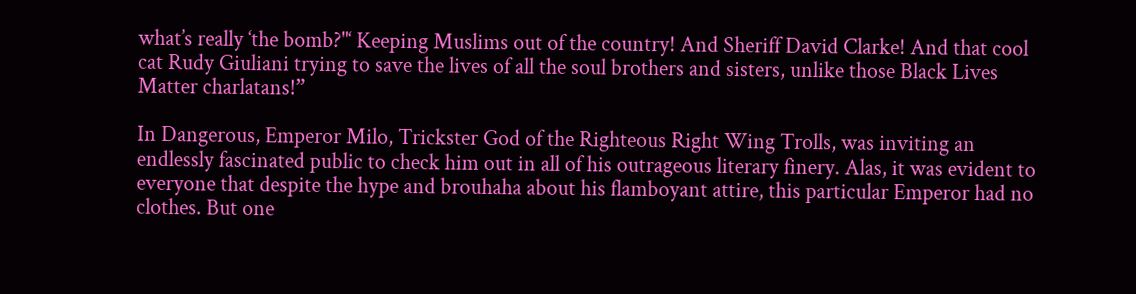what’s really ‘the bomb?"‘ Keeping Muslims out of the country! And Sheriff David Clarke! And that cool cat Rudy Giuliani trying to save the lives of all the soul brothers and sisters, unlike those Black Lives Matter charlatans!”

In Dangerous, Emperor Milo, Trickster God of the Righteous Right Wing Trolls, was inviting an endlessly fascinated public to check him out in all of his outrageous literary finery. Alas, it was evident to everyone that despite the hype and brouhaha about his flamboyant attire, this particular Emperor had no clothes. But one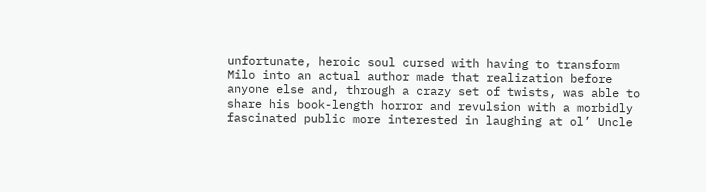unfortunate, heroic soul cursed with having to transform Milo into an actual author made that realization before anyone else and, through a crazy set of twists, was able to share his book-length horror and revulsion with a morbidly fascinated public more interested in laughing at ol’ Uncle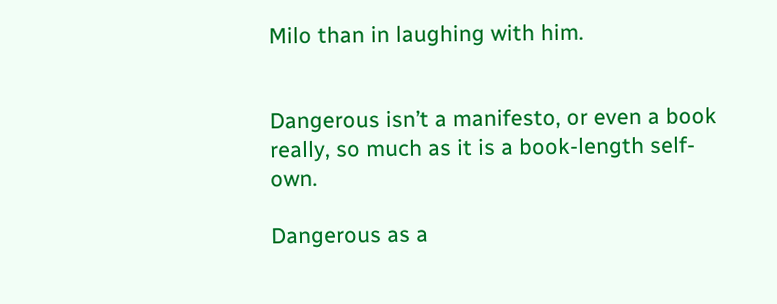Milo than in laughing with him.


Dangerous isn’t a manifesto, or even a book really, so much as it is a book-length self-own.

Dangerous as a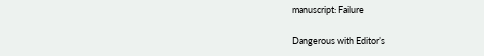manuscript: Failure

Dangerous with Editor’s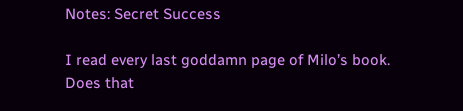Notes: Secret Success

I read every last goddamn page of Milo’s book. Does that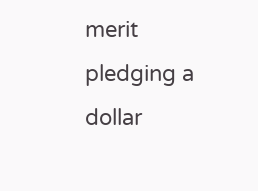merit pledging a dollar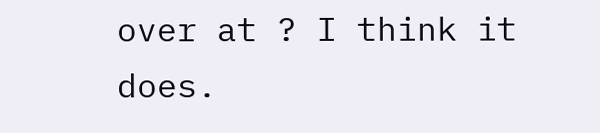over at ? I think it does.